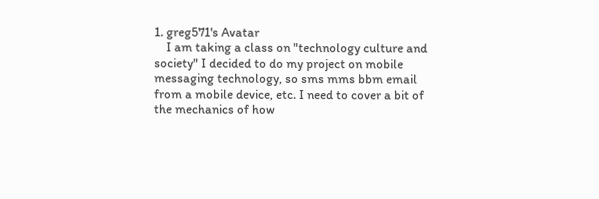1. greg571's Avatar
    I am taking a class on "technology culture and society" I decided to do my project on mobile messaging technology, so sms mms bbm email from a mobile device, etc. I need to cover a bit of the mechanics of how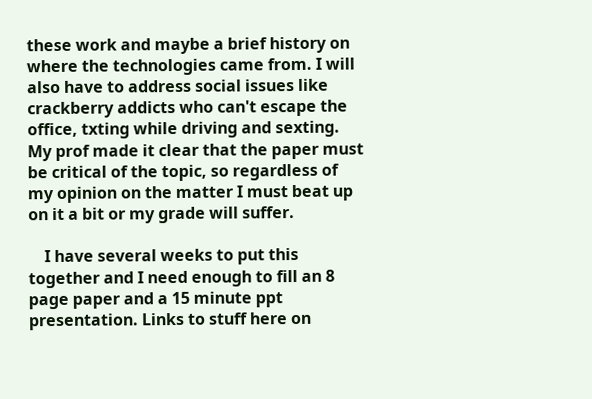these work and maybe a brief history on where the technologies came from. I will also have to address social issues like crackberry addicts who can't escape the office, txting while driving and sexting. My prof made it clear that the paper must be critical of the topic, so regardless of my opinion on the matter I must beat up on it a bit or my grade will suffer.

    I have several weeks to put this together and I need enough to fill an 8 page paper and a 15 minute ppt presentation. Links to stuff here on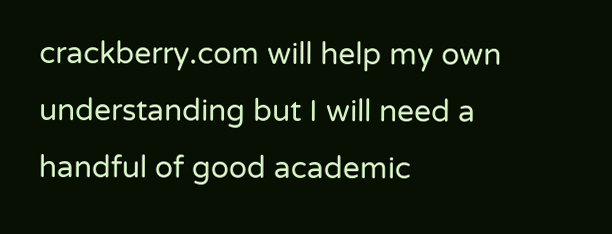crackberry.com will help my own understanding but I will need a handful of good academic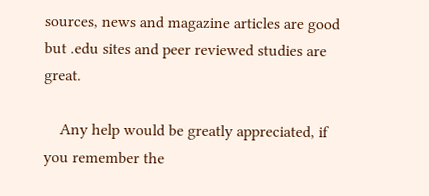sources, news and magazine articles are good but .edu sites and peer reviewed studies are great.

    Any help would be greatly appreciated, if you remember the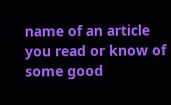name of an article you read or know of some good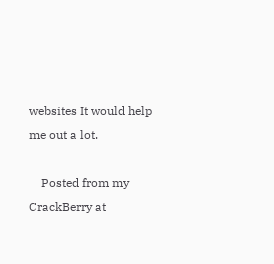websites It would help me out a lot.

    Posted from my CrackBerry at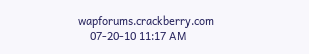wapforums.crackberry.com
    07-20-10 11:17 AM